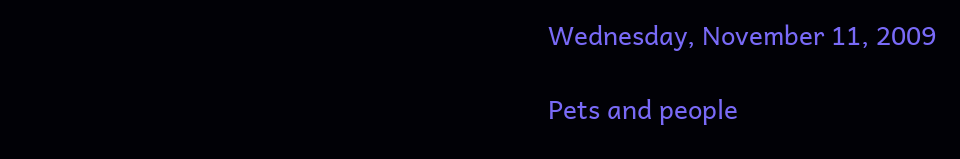Wednesday, November 11, 2009

Pets and people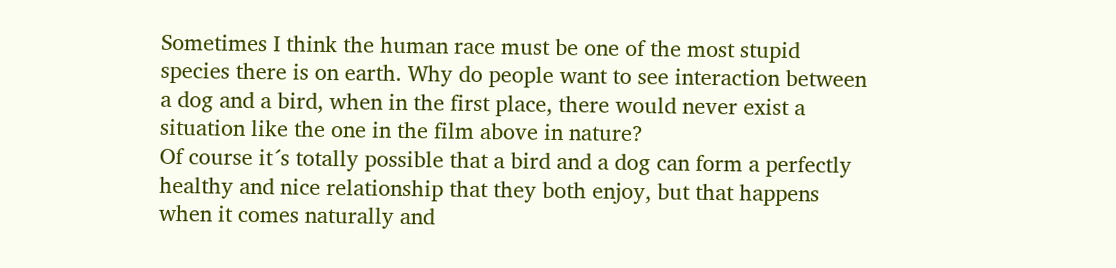Sometimes I think the human race must be one of the most stupid species there is on earth. Why do people want to see interaction between a dog and a bird, when in the first place, there would never exist a situation like the one in the film above in nature?
Of course it´s totally possible that a bird and a dog can form a perfectly healthy and nice relationship that they both enjoy, but that happens when it comes naturally and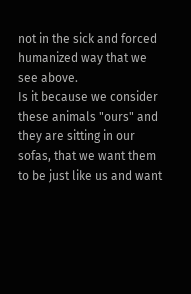not in the sick and forced humanized way that we see above.
Is it because we consider these animals "ours" and they are sitting in our sofas, that we want them to be just like us and want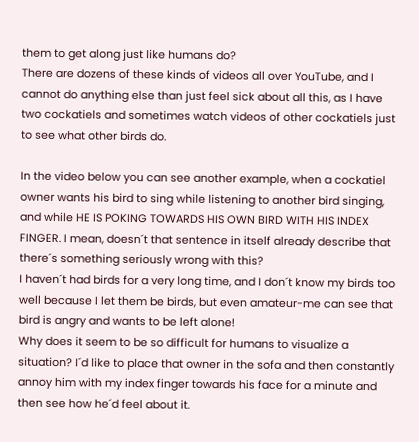them to get along just like humans do?
There are dozens of these kinds of videos all over YouTube, and I cannot do anything else than just feel sick about all this, as I have two cockatiels and sometimes watch videos of other cockatiels just to see what other birds do.

In the video below you can see another example, when a cockatiel owner wants his bird to sing while listening to another bird singing, and while HE IS POKING TOWARDS HIS OWN BIRD WITH HIS INDEX FINGER. I mean, doesn´t that sentence in itself already describe that there´s something seriously wrong with this?
I haven´t had birds for a very long time, and I don´t know my birds too well because I let them be birds, but even amateur-me can see that bird is angry and wants to be left alone!
Why does it seem to be so difficult for humans to visualize a situation? I´d like to place that owner in the sofa and then constantly annoy him with my index finger towards his face for a minute and then see how he´d feel about it.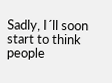Sadly, I´ll soon start to think people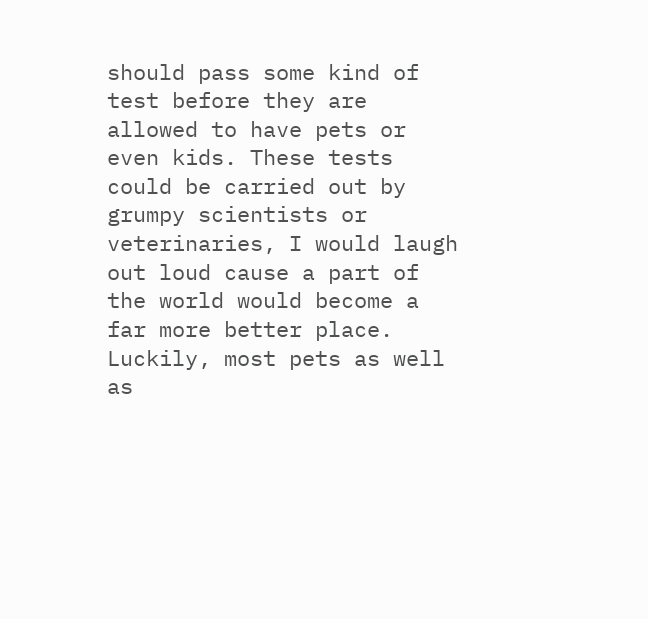should pass some kind of test before they are allowed to have pets or even kids. These tests could be carried out by grumpy scientists or veterinaries, I would laugh out loud cause a part of the world would become a far more better place.
Luckily, most pets as well as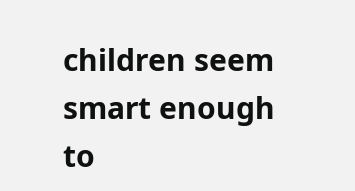children seem smart enough to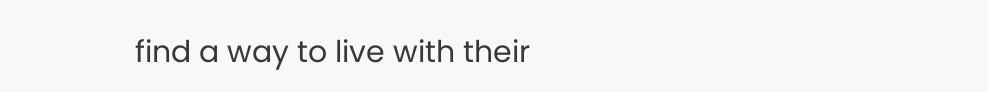find a way to live with their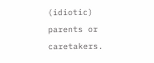(idiotic) parents or caretakers.